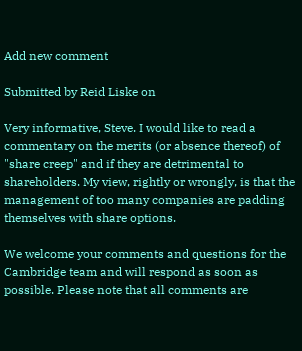Add new comment

Submitted by Reid Liske on

Very informative, Steve. I would like to read a commentary on the merits (or absence thereof) of "share creep" and if they are detrimental to shareholders. My view, rightly or wrongly, is that the management of too many companies are padding themselves with share options.

We welcome your comments and questions for the Cambridge team and will respond as soon as possible. Please note that all comments are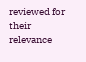reviewed for their relevance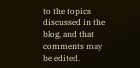to the topics discussed in the blog, and that comments may be edited.